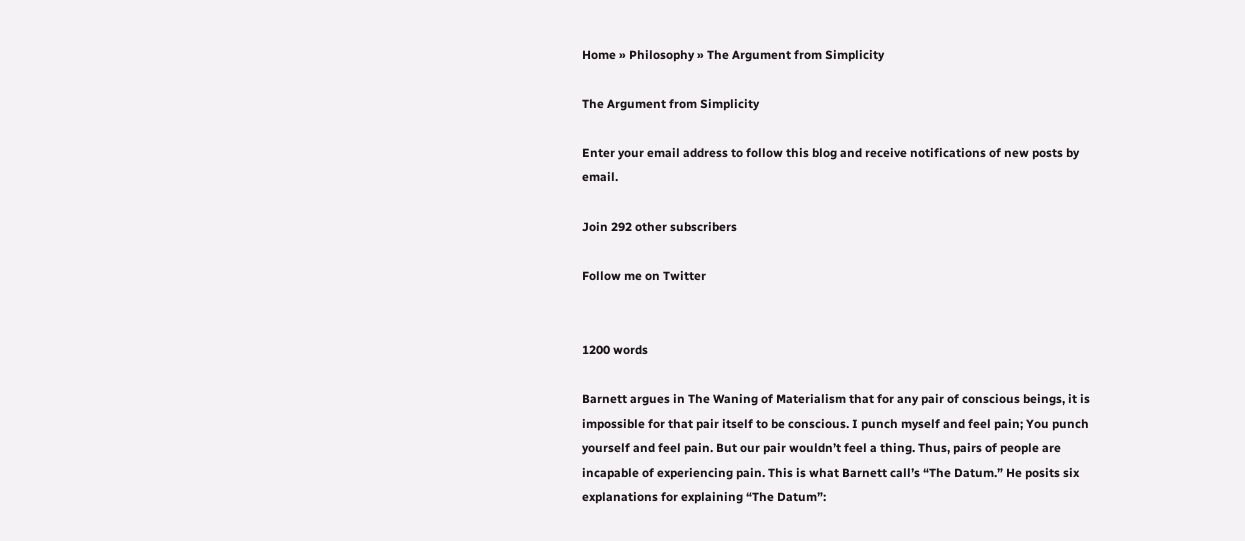Home » Philosophy » The Argument from Simplicity

The Argument from Simplicity

Enter your email address to follow this blog and receive notifications of new posts by email.

Join 292 other subscribers

Follow me on Twitter


1200 words

Barnett argues in The Waning of Materialism that for any pair of conscious beings, it is impossible for that pair itself to be conscious. I punch myself and feel pain; You punch yourself and feel pain. But our pair wouldn’t feel a thing. Thus, pairs of people are incapable of experiencing pain. This is what Barnett call’s “The Datum.” He posits six explanations for explaining “The Datum”: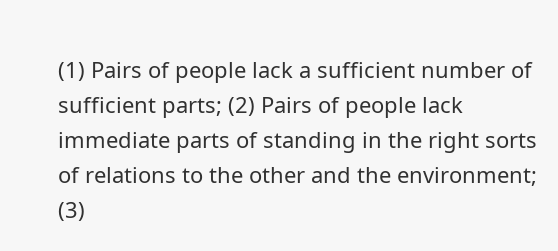(1) Pairs of people lack a sufficient number of sufficient parts; (2) Pairs of people lack immediate parts of standing in the right sorts of relations to the other and the environment; (3)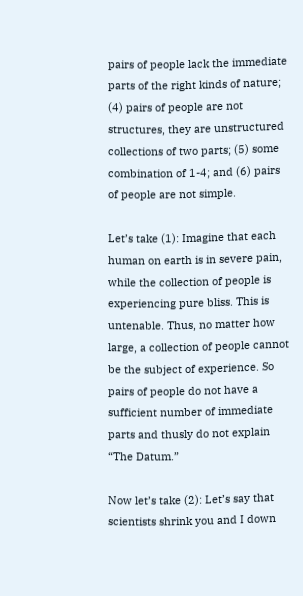pairs of people lack the immediate parts of the right kinds of nature; (4) pairs of people are not structures, they are unstructured collections of two parts; (5) some combination of 1-4; and (6) pairs of people are not simple.

Let’s take (1): Imagine that each human on earth is in severe pain, while the collection of people is experiencing pure bliss. This is untenable. Thus, no matter how large, a collection of people cannot be the subject of experience. So pairs of people do not have a sufficient number of immediate parts and thusly do not explain “The Datum.”

Now let’s take (2): Let’s say that scientists shrink you and I down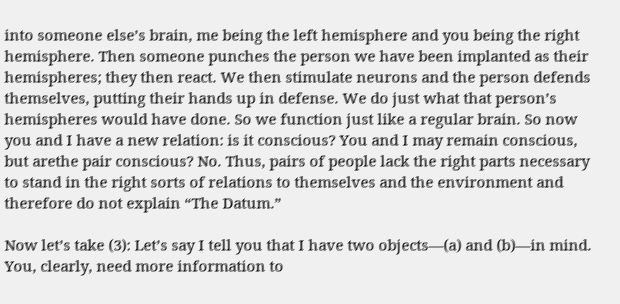into someone else’s brain, me being the left hemisphere and you being the right hemisphere. Then someone punches the person we have been implanted as their hemispheres; they then react. We then stimulate neurons and the person defends themselves, putting their hands up in defense. We do just what that person’s hemispheres would have done. So we function just like a regular brain. So now you and I have a new relation: is it conscious? You and I may remain conscious, but arethe pair conscious? No. Thus, pairs of people lack the right parts necessary to stand in the right sorts of relations to themselves and the environment and therefore do not explain “The Datum.”

Now let’s take (3): Let’s say I tell you that I have two objects—(a) and (b)—in mind. You, clearly, need more information to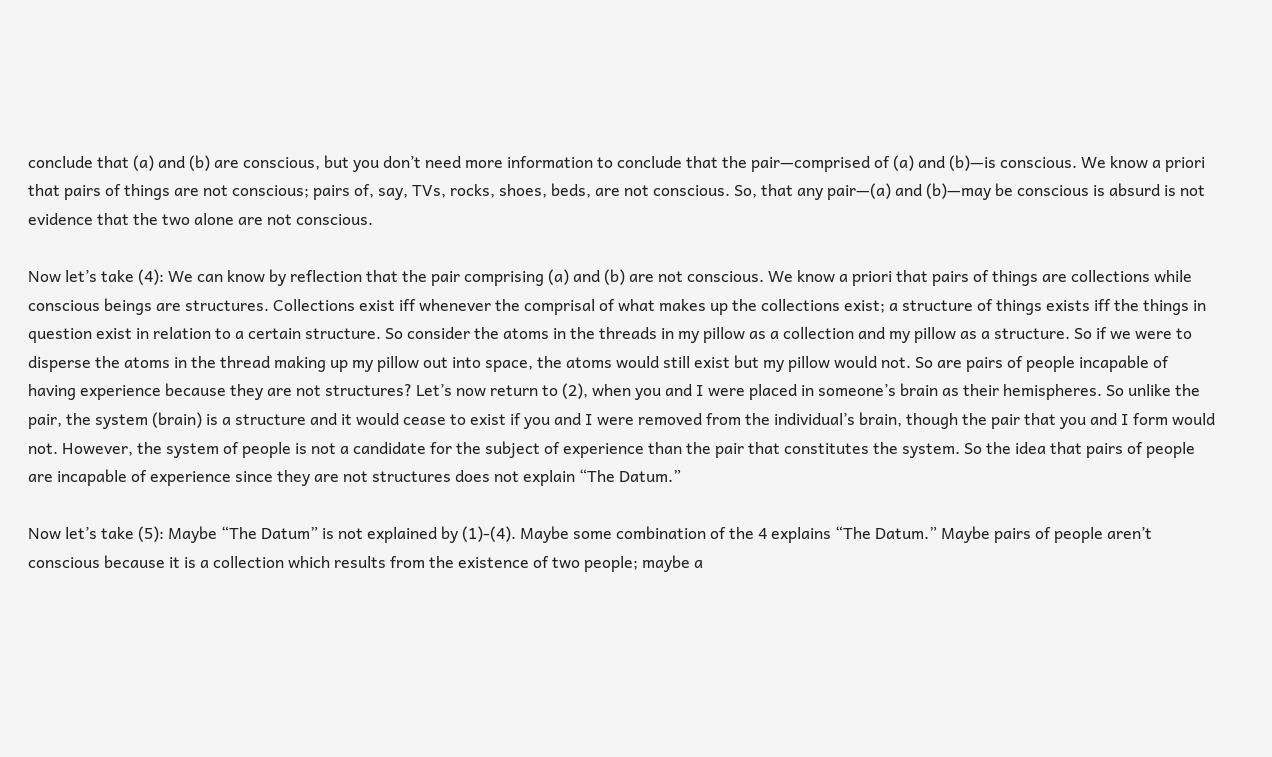conclude that (a) and (b) are conscious, but you don’t need more information to conclude that the pair—comprised of (a) and (b)—is conscious. We know a priori that pairs of things are not conscious; pairs of, say, TVs, rocks, shoes, beds, are not conscious. So, that any pair—(a) and (b)—may be conscious is absurd is not evidence that the two alone are not conscious.

Now let’s take (4): We can know by reflection that the pair comprising (a) and (b) are not conscious. We know a priori that pairs of things are collections while conscious beings are structures. Collections exist iff whenever the comprisal of what makes up the collections exist; a structure of things exists iff the things in question exist in relation to a certain structure. So consider the atoms in the threads in my pillow as a collection and my pillow as a structure. So if we were to disperse the atoms in the thread making up my pillow out into space, the atoms would still exist but my pillow would not. So are pairs of people incapable of having experience because they are not structures? Let’s now return to (2), when you and I were placed in someone’s brain as their hemispheres. So unlike the pair, the system (brain) is a structure and it would cease to exist if you and I were removed from the individual’s brain, though the pair that you and I form would not. However, the system of people is not a candidate for the subject of experience than the pair that constitutes the system. So the idea that pairs of people are incapable of experience since they are not structures does not explain “The Datum.”

Now let’s take (5): Maybe “The Datum” is not explained by (1)-(4). Maybe some combination of the 4 explains “The Datum.” Maybe pairs of people aren’t conscious because it is a collection which results from the existence of two people; maybe a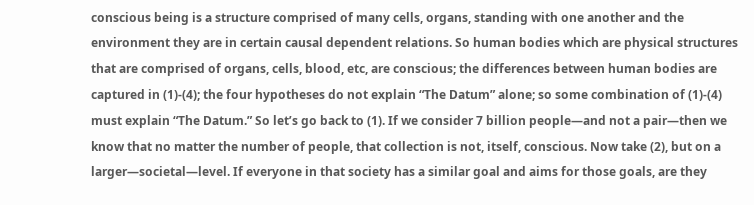conscious being is a structure comprised of many cells, organs, standing with one another and the environment they are in certain causal dependent relations. So human bodies which are physical structures that are comprised of organs, cells, blood, etc, are conscious; the differences between human bodies are captured in (1)-(4); the four hypotheses do not explain “The Datum” alone; so some combination of (1)-(4) must explain “The Datum.” So let’s go back to (1). If we consider 7 billion people—and not a pair—then we know that no matter the number of people, that collection is not, itself, conscious. Now take (2), but on a larger—societal—level. If everyone in that society has a similar goal and aims for those goals, are they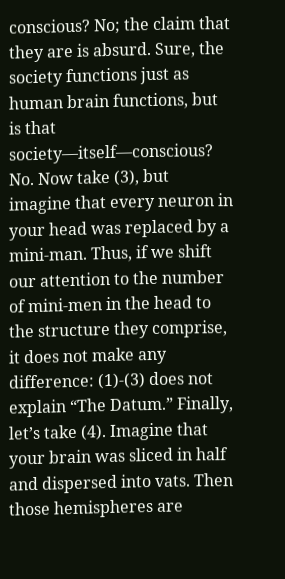conscious? No; the claim that they are is absurd. Sure, the society functions just as human brain functions, but is that society—itself—conscious? No. Now take (3), but imagine that every neuron in your head was replaced by a mini-man. Thus, if we shift our attention to the number of mini-men in the head to the structure they comprise, it does not make any difference: (1)-(3) does not explain “The Datum.” Finally, let’s take (4). Imagine that your brain was sliced in half and dispersed into vats. Then those hemispheres are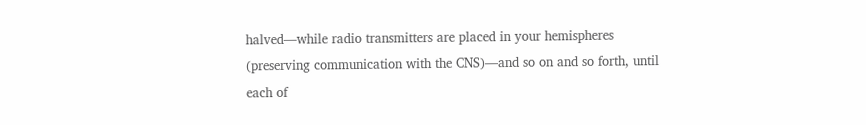halved—while radio transmitters are placed in your hemispheres (preserving communication with the CNS)—and so on and so forth, until each of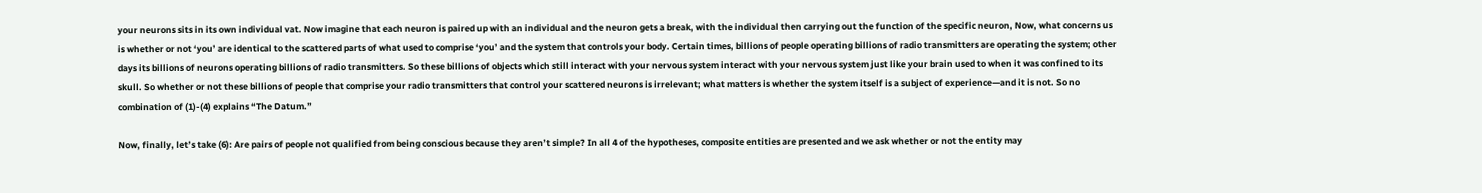your neurons sits in its own individual vat. Now imagine that each neuron is paired up with an individual and the neuron gets a break, with the individual then carrying out the function of the specific neuron, Now, what concerns us is whether or not ‘you’ are identical to the scattered parts of what used to comprise ‘you’ and the system that controls your body. Certain times, billions of people operating billions of radio transmitters are operating the system; other days its billions of neurons operating billions of radio transmitters. So these billions of objects which still interact with your nervous system interact with your nervous system just like your brain used to when it was confined to its skull. So whether or not these billions of people that comprise your radio transmitters that control your scattered neurons is irrelevant; what matters is whether the system itself is a subject of experience—and it is not. So no combination of (1)-(4) explains “The Datum.”

Now, finally, let’s take (6): Are pairs of people not qualified from being conscious because they aren’t simple? In all 4 of the hypotheses, composite entities are presented and we ask whether or not the entity may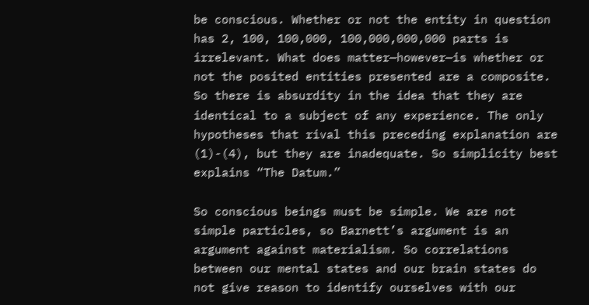be conscious. Whether or not the entity in question has 2, 100, 100,000, 100,000,000,000 parts is irrelevant. What does matter—however—is whether or not the posited entities presented are a composite. So there is absurdity in the idea that they are identical to a subject of any experience. The only hypotheses that rival this preceding explanation are (1)-(4), but they are inadequate. So simplicity best explains “The Datum.”

So conscious beings must be simple. We are not simple particles, so Barnett’s argument is an argument against materialism. So correlations between our mental states and our brain states do not give reason to identify ourselves with our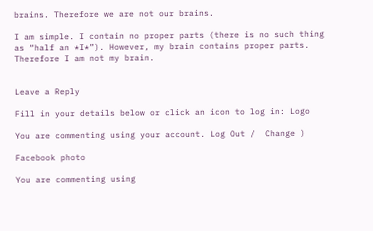brains. Therefore we are not our brains.

I am simple. I contain no proper parts (there is no such thing as “half an *I*”). However, my brain contains proper parts. Therefore I am not my brain.


Leave a Reply

Fill in your details below or click an icon to log in: Logo

You are commenting using your account. Log Out /  Change )

Facebook photo

You are commenting using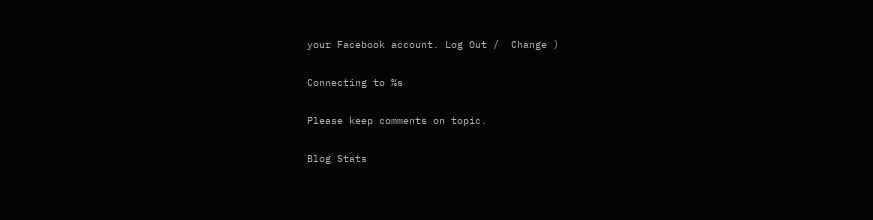your Facebook account. Log Out /  Change )

Connecting to %s

Please keep comments on topic.

Blog Stats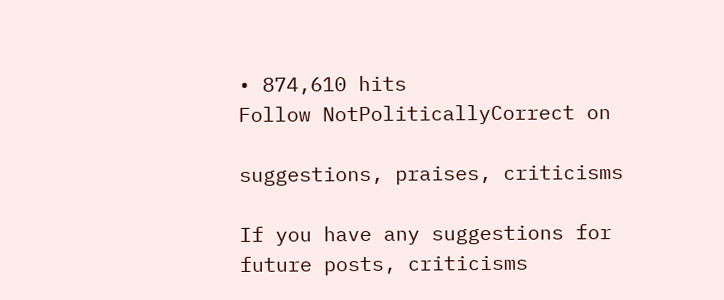• 874,610 hits
Follow NotPoliticallyCorrect on

suggestions, praises, criticisms

If you have any suggestions for future posts, criticisms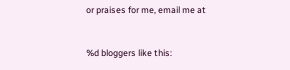or praises for me, email me at


%d bloggers like this: